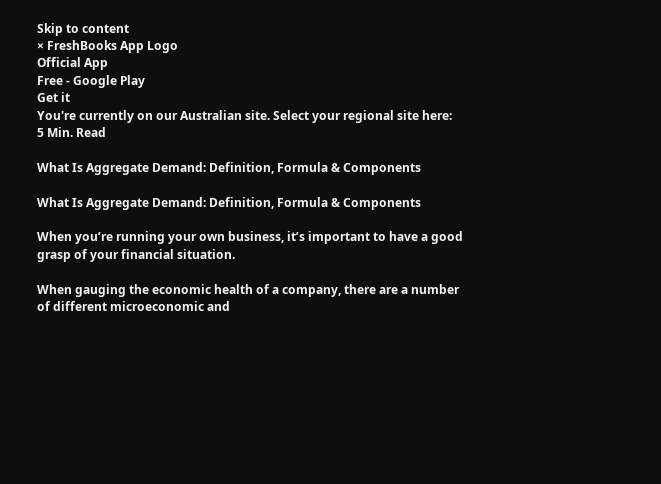Skip to content
× FreshBooks App Logo
Official App
Free - Google Play
Get it
You're currently on our Australian site. Select your regional site here:
5 Min. Read

What Is Aggregate Demand: Definition, Formula & Components

What Is Aggregate Demand: Definition, Formula & Components

When you’re running your own business, it’s important to have a good grasp of your financial situation.

When gauging the economic health of a company, there are a number of different microeconomic and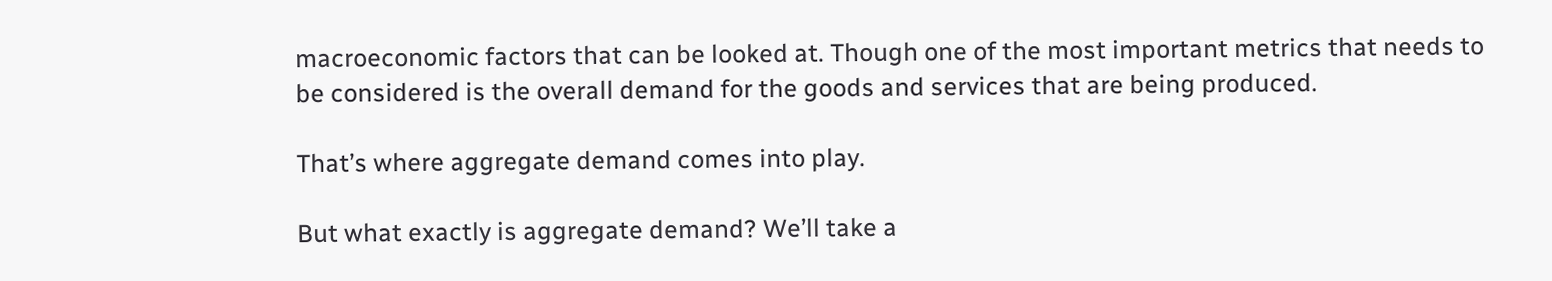macroeconomic factors that can be looked at. Though one of the most important metrics that needs to be considered is the overall demand for the goods and services that are being produced.

That’s where aggregate demand comes into play.

But what exactly is aggregate demand? We’ll take a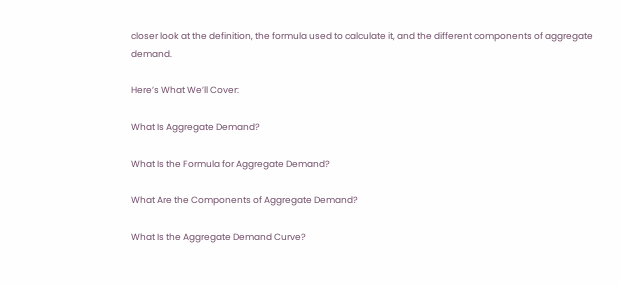closer look at the definition, the formula used to calculate it, and the different components of aggregate demand.

Here’s What We’ll Cover:

What Is Aggregate Demand?

What Is the Formula for Aggregate Demand?

What Are the Components of Aggregate Demand?

What Is the Aggregate Demand Curve?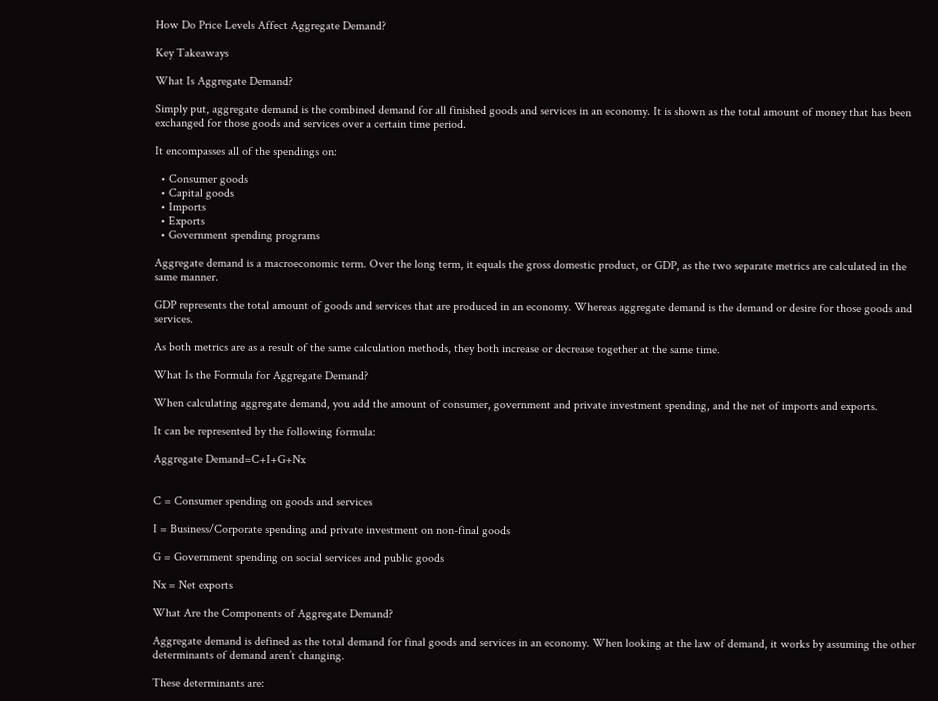How Do Price Levels Affect Aggregate Demand?

Key Takeaways

What Is Aggregate Demand?

Simply put, aggregate demand is the combined demand for all finished goods and services in an economy. It is shown as the total amount of money that has been exchanged for those goods and services over a certain time period.

It encompasses all of the spendings on:

  • Consumer goods
  • Capital goods
  • Imports
  • Exports
  • Government spending programs

Aggregate demand is a macroeconomic term. Over the long term, it equals the gross domestic product, or GDP, as the two separate metrics are calculated in the same manner.

GDP represents the total amount of goods and services that are produced in an economy. Whereas aggregate demand is the demand or desire for those goods and services.

As both metrics are as a result of the same calculation methods, they both increase or decrease together at the same time.

What Is the Formula for Aggregate Demand?

When calculating aggregate demand, you add the amount of consumer, government and private investment spending, and the net of imports and exports.

It can be represented by the following formula:

Aggregate Demand=C+I+G+Nx


C = Consumer spending on goods and services

I = Business/Corporate spending and private investment on non-final goods

G = Government spending on social services and public goods

Nx = Net exports

What Are the Components of Aggregate Demand?

Aggregate demand is defined as the total demand for final goods and services in an economy. When looking at the law of demand, it works by assuming the other determinants of demand aren’t changing.

These determinants are: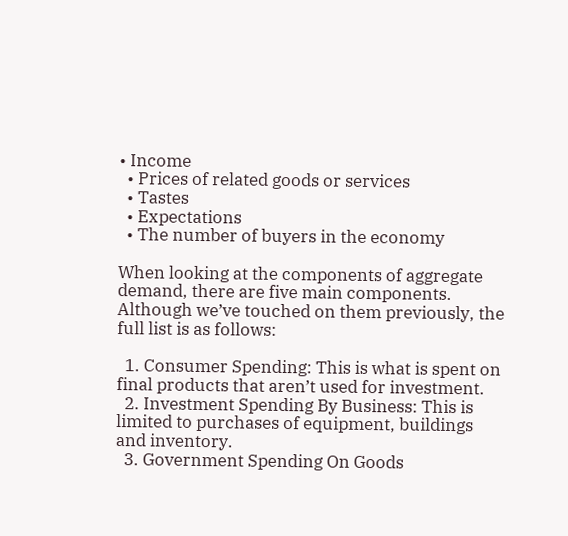• Income
  • Prices of related goods or services
  • Tastes
  • Expectations
  • The number of buyers in the economy

When looking at the components of aggregate demand, there are five main components. Although we’ve touched on them previously, the full list is as follows:

  1. Consumer Spending: This is what is spent on final products that aren’t used for investment.
  2. Investment Spending By Business: This is limited to purchases of equipment, buildings and inventory.
  3. Government Spending On Goods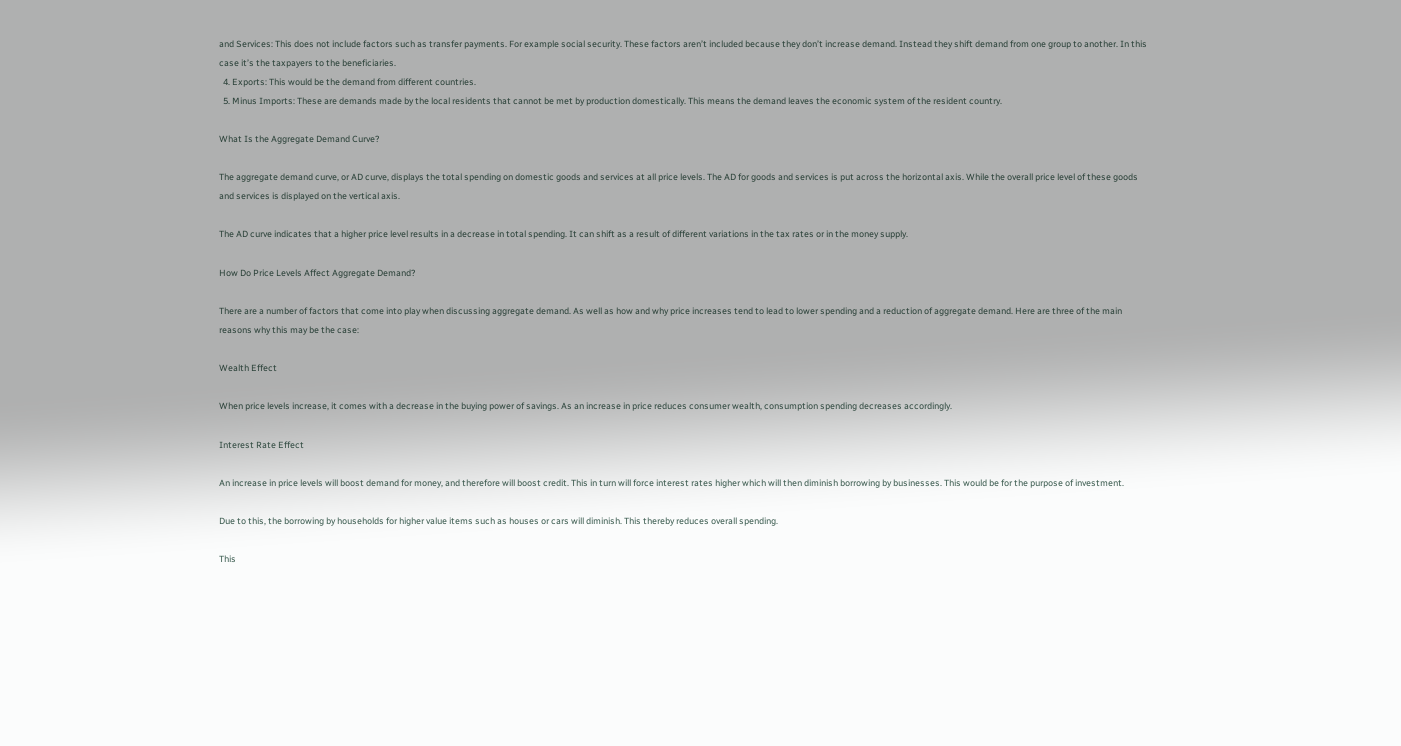and Services: This does not include factors such as transfer payments. For example social security. These factors aren’t included because they don’t increase demand. Instead they shift demand from one group to another. In this case it’s the taxpayers to the beneficiaries.
  4. Exports: This would be the demand from different countries.
  5. Minus Imports: These are demands made by the local residents that cannot be met by production domestically. This means the demand leaves the economic system of the resident country.

What Is the Aggregate Demand Curve?

The aggregate demand curve, or AD curve, displays the total spending on domestic goods and services at all price levels. The AD for goods and services is put across the horizontal axis. While the overall price level of these goods and services is displayed on the vertical axis.

The AD curve indicates that a higher price level results in a decrease in total spending. It can shift as a result of different variations in the tax rates or in the money supply.

How Do Price Levels Affect Aggregate Demand?

There are a number of factors that come into play when discussing aggregate demand. As well as how and why price increases tend to lead to lower spending and a reduction of aggregate demand. Here are three of the main reasons why this may be the case:

Wealth Effect

When price levels increase, it comes with a decrease in the buying power of savings. As an increase in price reduces consumer wealth, consumption spending decreases accordingly.

Interest Rate Effect

An increase in price levels will boost demand for money, and therefore will boost credit. This in turn will force interest rates higher which will then diminish borrowing by businesses. This would be for the purpose of investment.

Due to this, the borrowing by households for higher value items such as houses or cars will diminish. This thereby reduces overall spending.

This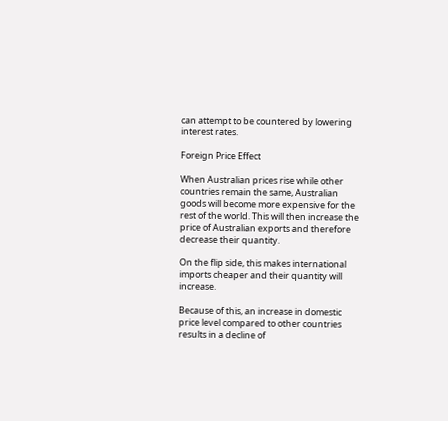can attempt to be countered by lowering interest rates.

Foreign Price Effect

When Australian prices rise while other countries remain the same, Australian goods will become more expensive for the rest of the world. This will then increase the price of Australian exports and therefore decrease their quantity.

On the flip side, this makes international imports cheaper and their quantity will increase.

Because of this, an increase in domestic price level compared to other countries results in a decline of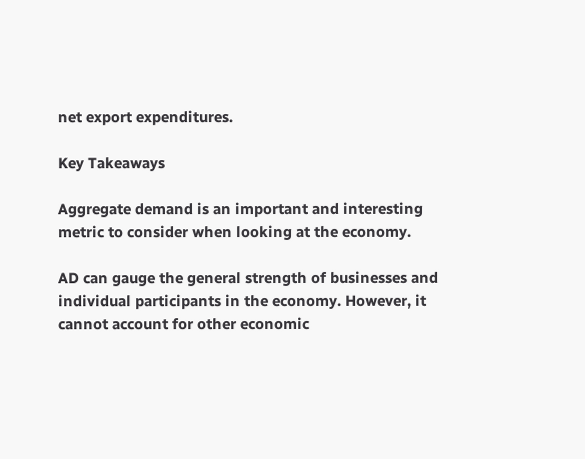net export expenditures.

Key Takeaways

Aggregate demand is an important and interesting metric to consider when looking at the economy.

AD can gauge the general strength of businesses and individual participants in the economy. However, it cannot account for other economic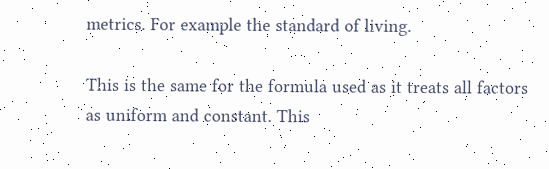metrics. For example the standard of living.

This is the same for the formula used as it treats all factors as uniform and constant. This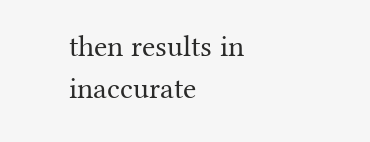then results in inaccurate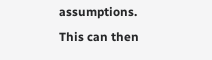assumptions. This can then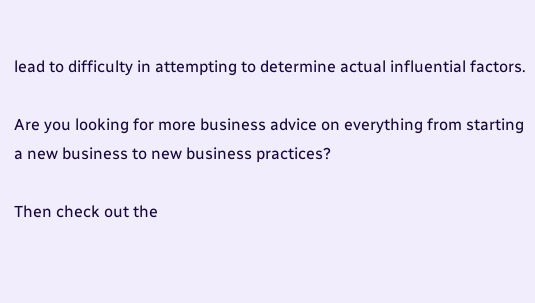lead to difficulty in attempting to determine actual influential factors.

Are you looking for more business advice on everything from starting a new business to new business practices?

Then check out the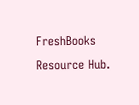FreshBooks Resource Hub.